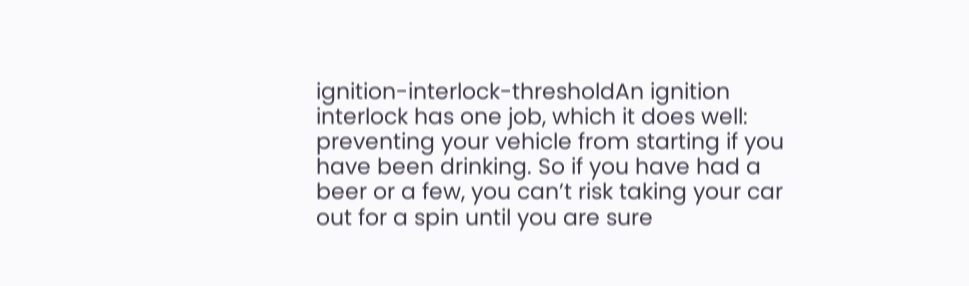ignition-interlock-thresholdAn ignition interlock has one job, which it does well: preventing your vehicle from starting if you have been drinking. So if you have had a beer or a few, you can’t risk taking your car out for a spin until you are sure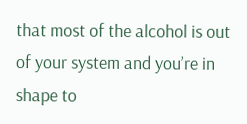that most of the alcohol is out of your system and you’re in shape to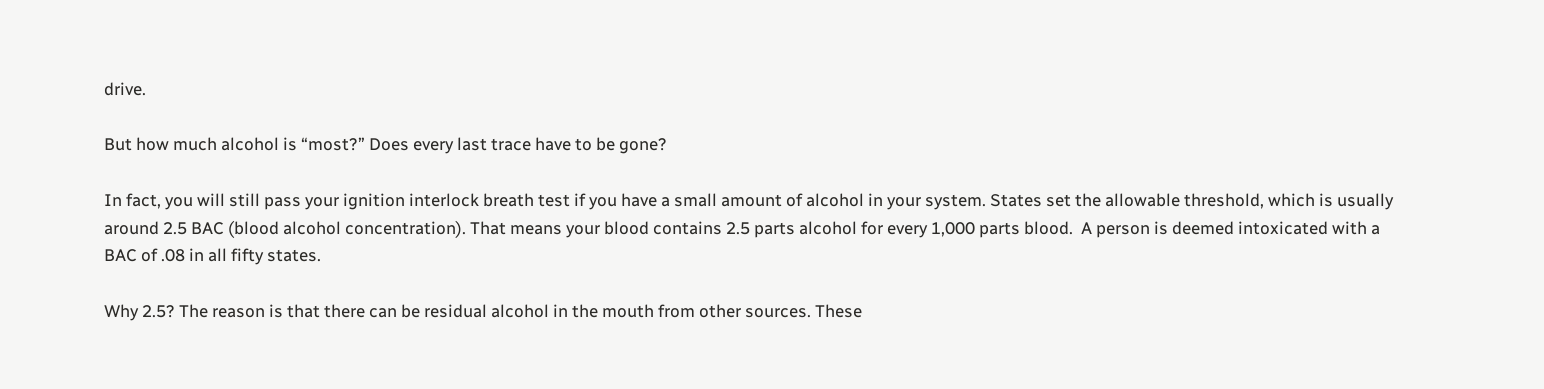drive.

But how much alcohol is “most?” Does every last trace have to be gone?

In fact, you will still pass your ignition interlock breath test if you have a small amount of alcohol in your system. States set the allowable threshold, which is usually around 2.5 BAC (blood alcohol concentration). That means your blood contains 2.5 parts alcohol for every 1,000 parts blood.  A person is deemed intoxicated with a BAC of .08 in all fifty states.

Why 2.5? The reason is that there can be residual alcohol in the mouth from other sources. These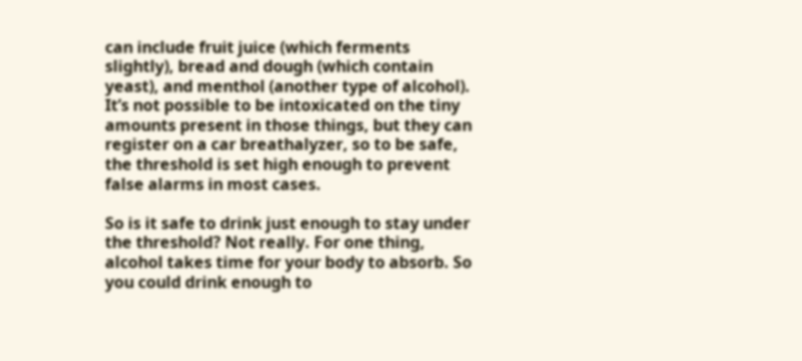can include fruit juice (which ferments slightly), bread and dough (which contain yeast), and menthol (another type of alcohol). It’s not possible to be intoxicated on the tiny amounts present in those things, but they can register on a car breathalyzer, so to be safe, the threshold is set high enough to prevent false alarms in most cases.

So is it safe to drink just enough to stay under the threshold? Not really. For one thing, alcohol takes time for your body to absorb. So you could drink enough to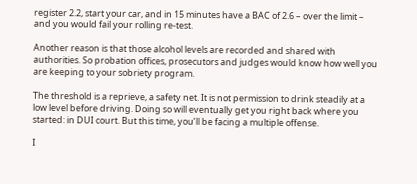register 2.2, start your car, and in 15 minutes have a BAC of 2.6 – over the limit – and you would fail your rolling re-test.

Another reason is that those alcohol levels are recorded and shared with authorities. So probation offices, prosecutors and judges would know how well you are keeping to your sobriety program.

The threshold is a reprieve, a safety net. It is not permission to drink steadily at a low level before driving. Doing so will eventually get you right back where you started: in DUI court. But this time, you’ll be facing a multiple offense.

I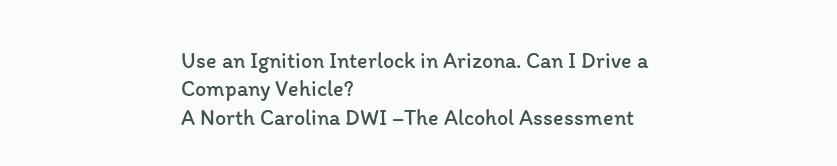Use an Ignition Interlock in Arizona. Can I Drive a Company Vehicle?
A North Carolina DWI –The Alcohol Assessment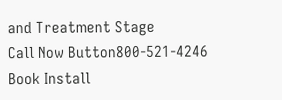and Treatment Stage
Call Now Button800-521-4246
Book Install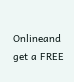Onlineand get a FREE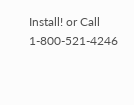Install! or Call 1-800-521-4246